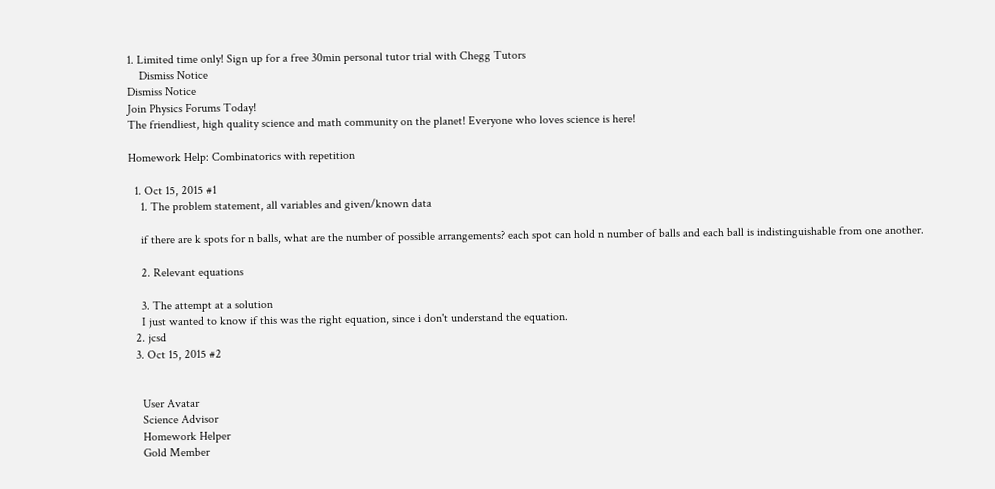1. Limited time only! Sign up for a free 30min personal tutor trial with Chegg Tutors
    Dismiss Notice
Dismiss Notice
Join Physics Forums Today!
The friendliest, high quality science and math community on the planet! Everyone who loves science is here!

Homework Help: Combinatorics with repetition

  1. Oct 15, 2015 #1
    1. The problem statement, all variables and given/known data

    if there are k spots for n balls, what are the number of possible arrangements? each spot can hold n number of balls and each ball is indistinguishable from one another.

    2. Relevant equations

    3. The attempt at a solution
    I just wanted to know if this was the right equation, since i don't understand the equation.
  2. jcsd
  3. Oct 15, 2015 #2


    User Avatar
    Science Advisor
    Homework Helper
    Gold Member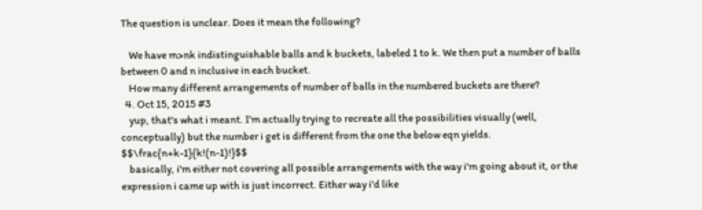The question is unclear. Does it mean the following?

    We have m>nk indistinguishable balls and k buckets, labeled 1 to k. We then put a number of balls between 0 and n inclusive in each bucket.
    How many different arrangements of number of balls in the numbered buckets are there?
  4. Oct 15, 2015 #3
    yup, that's what i meant. I'm actually trying to recreate all the possibilities visually (well, conceptually) but the number i get is different from the one the below eqn yields. $$\frac{n+k-1}{k!(n-1)!}$$
    basically, i'm either not covering all possible arrangements with the way i'm going about it, or the expression i came up with is just incorrect. Either way i'd like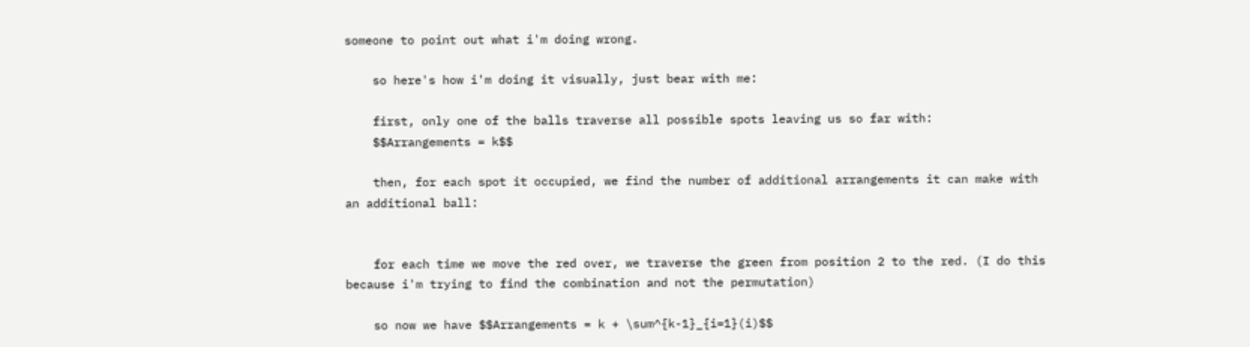someone to point out what i'm doing wrong.

    so here's how i'm doing it visually, just bear with me:

    first, only one of the balls traverse all possible spots leaving us so far with:
    $$Arrangements = k$$

    then, for each spot it occupied, we find the number of additional arrangements it can make with an additional ball:


    for each time we move the red over, we traverse the green from position 2 to the red. (I do this because i'm trying to find the combination and not the permutation)

    so now we have $$Arrangements = k + \sum^{k-1}_{i=1}(i)$$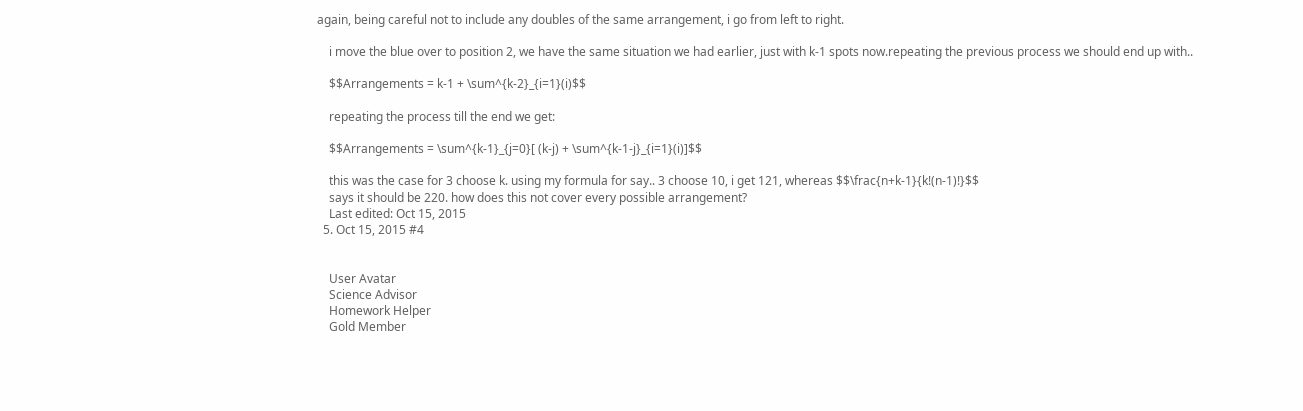again, being careful not to include any doubles of the same arrangement, i go from left to right.

    i move the blue over to position 2, we have the same situation we had earlier, just with k-1 spots now.repeating the previous process we should end up with..

    $$Arrangements = k-1 + \sum^{k-2}_{i=1}(i)$$

    repeating the process till the end we get:

    $$Arrangements = \sum^{k-1}_{j=0}[ (k-j) + \sum^{k-1-j}_{i=1}(i)]$$

    this was the case for 3 choose k. using my formula for say.. 3 choose 10, i get 121, whereas $$\frac{n+k-1}{k!(n-1)!}$$
    says it should be 220. how does this not cover every possible arrangement?
    Last edited: Oct 15, 2015
  5. Oct 15, 2015 #4


    User Avatar
    Science Advisor
    Homework Helper
    Gold Member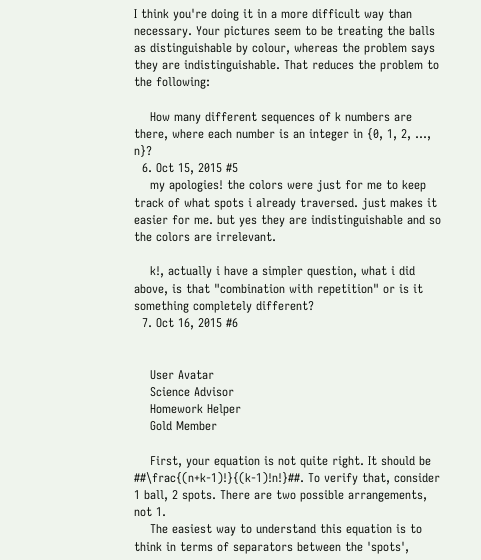I think you're doing it in a more difficult way than necessary. Your pictures seem to be treating the balls as distinguishable by colour, whereas the problem says they are indistinguishable. That reduces the problem to the following:

    How many different sequences of k numbers are there, where each number is an integer in {0, 1, 2, ..., n}?
  6. Oct 15, 2015 #5
    my apologies! the colors were just for me to keep track of what spots i already traversed. just makes it easier for me. but yes they are indistinguishable and so the colors are irrelevant.

    k!, actually i have a simpler question, what i did above, is that "combination with repetition" or is it something completely different?
  7. Oct 16, 2015 #6


    User Avatar
    Science Advisor
    Homework Helper
    Gold Member

    First, your equation is not quite right. It should be ##\frac{(n+k-1)!}{(k-1)!n!}##. To verify that, consider 1 ball, 2 spots. There are two possible arrangements, not 1.
    The easiest way to understand this equation is to think in terms of separators between the 'spots',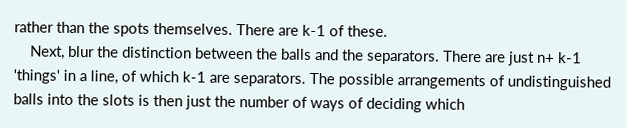rather than the spots themselves. There are k-1 of these.
    Next, blur the distinction between the balls and the separators. There are just n+ k-1 'things' in a line, of which k-1 are separators. The possible arrangements of undistinguished balls into the slots is then just the number of ways of deciding which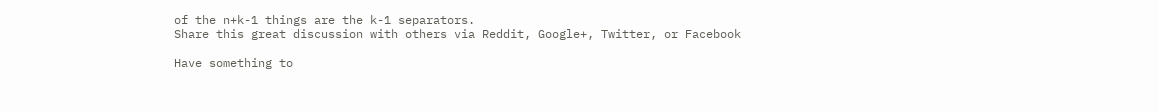of the n+k-1 things are the k-1 separators.
Share this great discussion with others via Reddit, Google+, Twitter, or Facebook

Have something to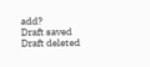add?
Draft saved Draft deleted